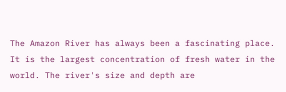The Amazon River has always been a fascinating place. It is the largest concentration of fresh water in the world. The river's size and depth are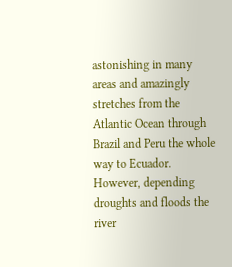astonishing in many areas and amazingly stretches from the Atlantic Ocean through Brazil and Peru the whole way to Ecuador. However, depending droughts and floods the river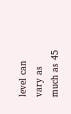level can vary as much as 45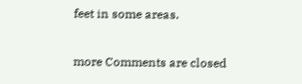feet in some areas.

more Comments are closed